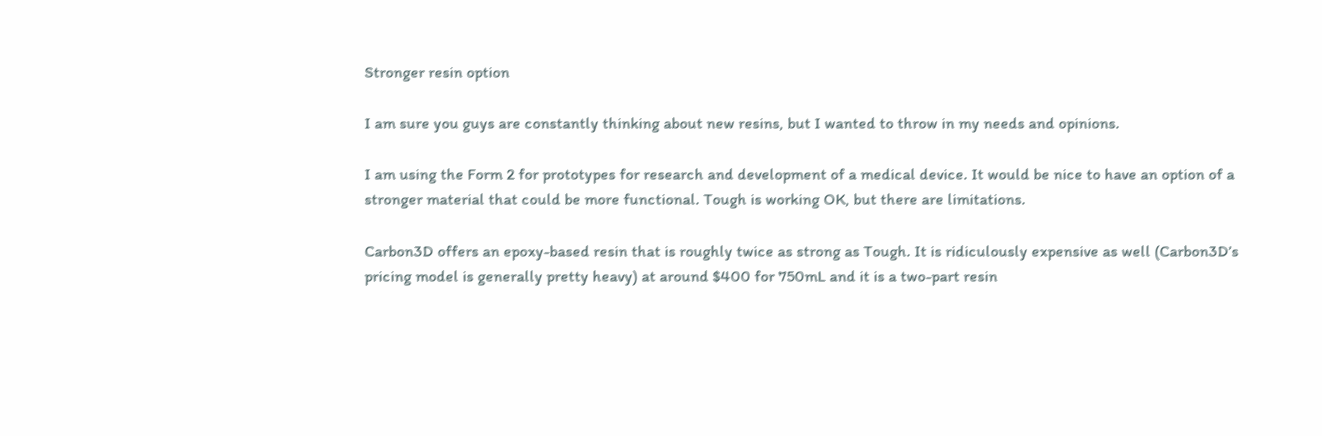Stronger resin option

I am sure you guys are constantly thinking about new resins, but I wanted to throw in my needs and opinions.

I am using the Form 2 for prototypes for research and development of a medical device. It would be nice to have an option of a stronger material that could be more functional. Tough is working OK, but there are limitations.

Carbon3D offers an epoxy-based resin that is roughly twice as strong as Tough. It is ridiculously expensive as well (Carbon3D’s pricing model is generally pretty heavy) at around $400 for 750mL and it is a two-part resin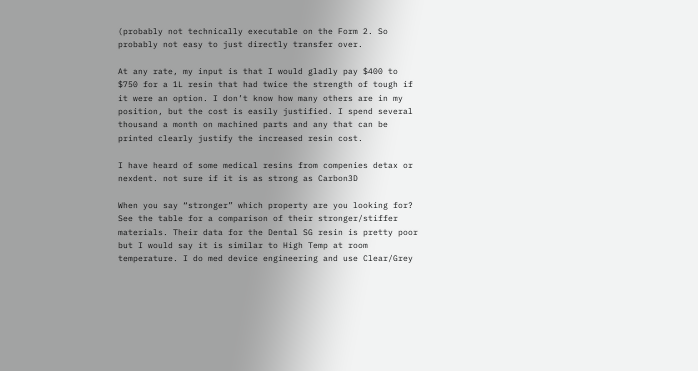(probably not technically executable on the Form 2. So probably not easy to just directly transfer over.

At any rate, my input is that I would gladly pay $400 to $750 for a 1L resin that had twice the strength of tough if it were an option. I don’t know how many others are in my position, but the cost is easily justified. I spend several thousand a month on machined parts and any that can be printed clearly justify the increased resin cost.

I have heard of some medical resins from compenies detax or nexdent. not sure if it is as strong as Carbon3D

When you say “stronger” which property are you looking for? See the table for a comparison of their stronger/stiffer materials. Their data for the Dental SG resin is pretty poor but I would say it is similar to High Temp at room temperature. I do med device engineering and use Clear/Grey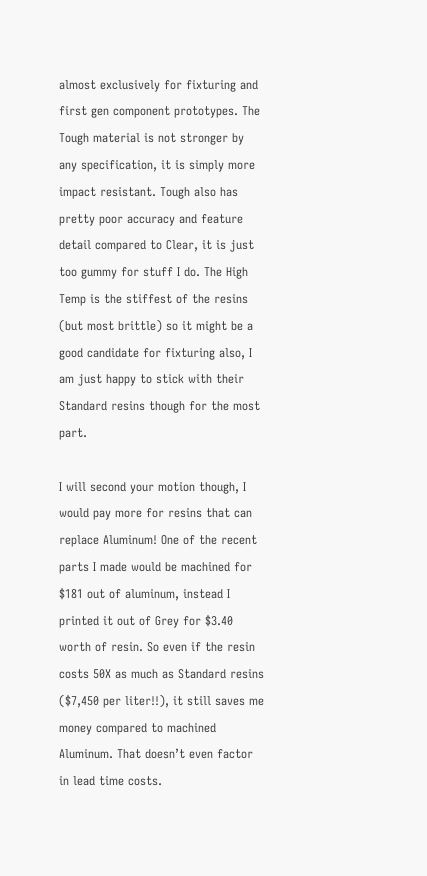almost exclusively for fixturing and first gen component prototypes. The Tough material is not stronger by any specification, it is simply more impact resistant. Tough also has pretty poor accuracy and feature detail compared to Clear, it is just too gummy for stuff I do. The High Temp is the stiffest of the resins (but most brittle) so it might be a good candidate for fixturing also, I am just happy to stick with their Standard resins though for the most part.

I will second your motion though, I would pay more for resins that can replace Aluminum! One of the recent parts I made would be machined for $181 out of aluminum, instead I printed it out of Grey for $3.40 worth of resin. So even if the resin costs 50X as much as Standard resins ($7,450 per liter!!), it still saves me money compared to machined Aluminum. That doesn’t even factor in lead time costs.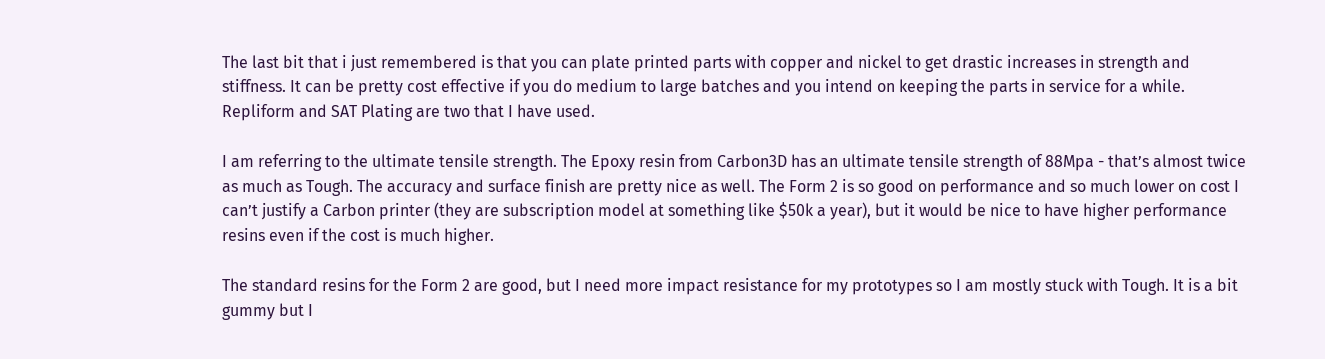The last bit that i just remembered is that you can plate printed parts with copper and nickel to get drastic increases in strength and stiffness. It can be pretty cost effective if you do medium to large batches and you intend on keeping the parts in service for a while. Repliform and SAT Plating are two that I have used.

I am referring to the ultimate tensile strength. The Epoxy resin from Carbon3D has an ultimate tensile strength of 88Mpa - that’s almost twice as much as Tough. The accuracy and surface finish are pretty nice as well. The Form 2 is so good on performance and so much lower on cost I can’t justify a Carbon printer (they are subscription model at something like $50k a year), but it would be nice to have higher performance resins even if the cost is much higher.

The standard resins for the Form 2 are good, but I need more impact resistance for my prototypes so I am mostly stuck with Tough. It is a bit gummy but I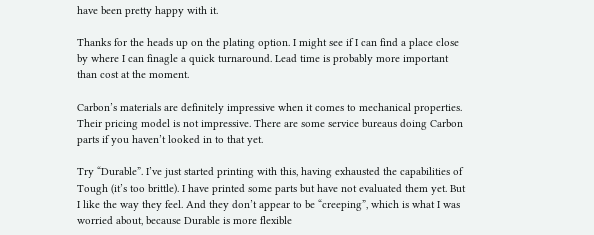have been pretty happy with it.

Thanks for the heads up on the plating option. I might see if I can find a place close by where I can finagle a quick turnaround. Lead time is probably more important than cost at the moment.

Carbon’s materials are definitely impressive when it comes to mechanical properties. Their pricing model is not impressive. There are some service bureaus doing Carbon parts if you haven’t looked in to that yet.

Try “Durable”. I’ve just started printing with this, having exhausted the capabilities of Tough (it’s too brittle). I have printed some parts but have not evaluated them yet. But I like the way they feel. And they don’t appear to be “creeping”, which is what I was worried about, because Durable is more flexible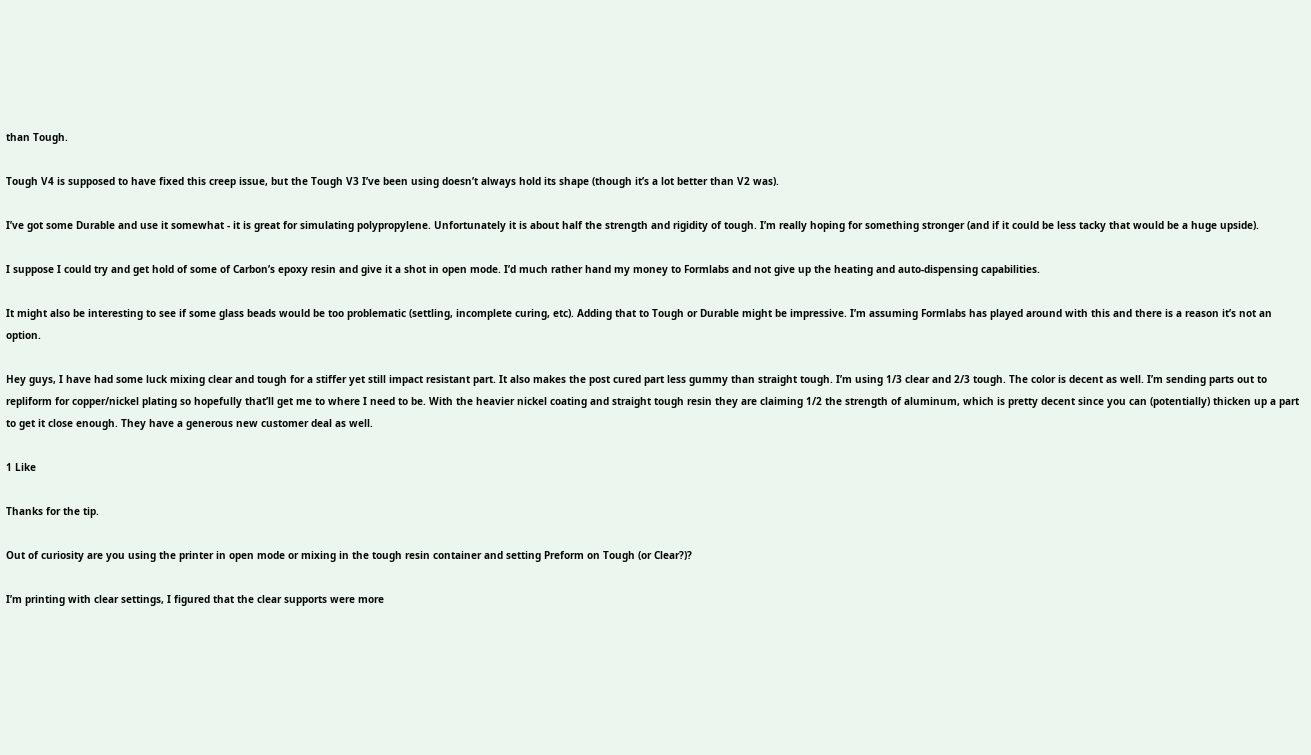than Tough.

Tough V4 is supposed to have fixed this creep issue, but the Tough V3 I’ve been using doesn’t always hold its shape (though it’s a lot better than V2 was).

I’ve got some Durable and use it somewhat - it is great for simulating polypropylene. Unfortunately it is about half the strength and rigidity of tough. I’m really hoping for something stronger (and if it could be less tacky that would be a huge upside).

I suppose I could try and get hold of some of Carbon’s epoxy resin and give it a shot in open mode. I’d much rather hand my money to Formlabs and not give up the heating and auto-dispensing capabilities.

It might also be interesting to see if some glass beads would be too problematic (settling, incomplete curing, etc). Adding that to Tough or Durable might be impressive. I’m assuming Formlabs has played around with this and there is a reason it’s not an option.

Hey guys, I have had some luck mixing clear and tough for a stiffer yet still impact resistant part. It also makes the post cured part less gummy than straight tough. I’m using 1/3 clear and 2/3 tough. The color is decent as well. I’m sending parts out to repliform for copper/nickel plating so hopefully that’ll get me to where I need to be. With the heavier nickel coating and straight tough resin they are claiming 1/2 the strength of aluminum, which is pretty decent since you can (potentially) thicken up a part to get it close enough. They have a generous new customer deal as well.

1 Like

Thanks for the tip.

Out of curiosity are you using the printer in open mode or mixing in the tough resin container and setting Preform on Tough (or Clear?)?

I’m printing with clear settings, I figured that the clear supports were more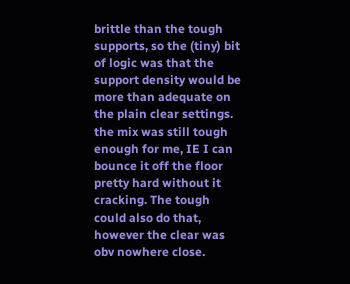brittle than the tough supports, so the (tiny) bit of logic was that the support density would be more than adequate on the plain clear settings. the mix was still tough enough for me, IE I can bounce it off the floor pretty hard without it cracking. The tough could also do that, however the clear was obv nowhere close.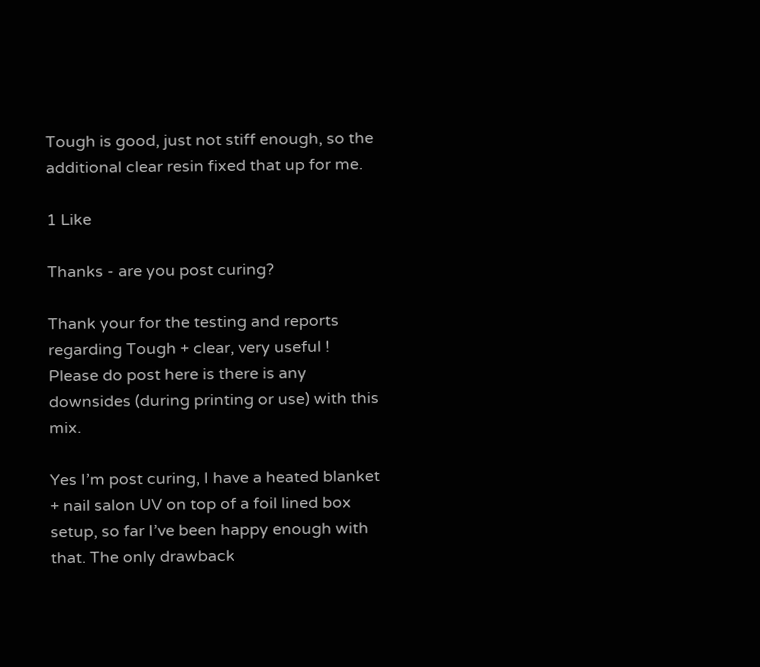Tough is good, just not stiff enough, so the additional clear resin fixed that up for me.

1 Like

Thanks - are you post curing?

Thank your for the testing and reports regarding Tough + clear, very useful ! Please do post here is there is any downsides (during printing or use) with this mix.

Yes I’m post curing, I have a heated blanket + nail salon UV on top of a foil lined box setup, so far I’ve been happy enough with that. The only drawback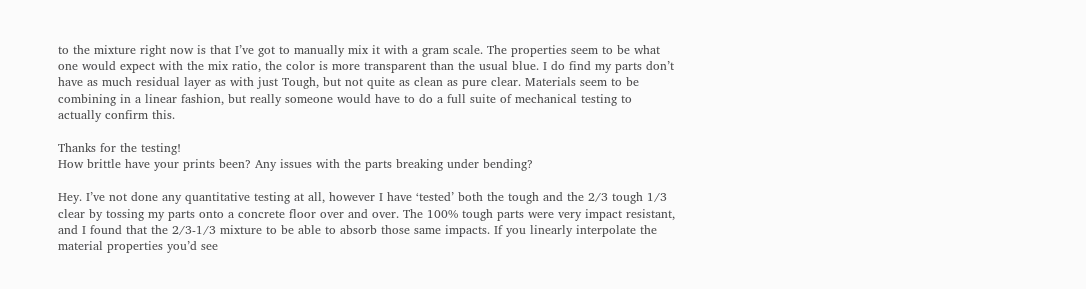to the mixture right now is that I’ve got to manually mix it with a gram scale. The properties seem to be what one would expect with the mix ratio, the color is more transparent than the usual blue. I do find my parts don’t have as much residual layer as with just Tough, but not quite as clean as pure clear. Materials seem to be combining in a linear fashion, but really someone would have to do a full suite of mechanical testing to actually confirm this.

Thanks for the testing!
How brittle have your prints been? Any issues with the parts breaking under bending?

Hey. I’ve not done any quantitative testing at all, however I have ‘tested’ both the tough and the 2/3 tough 1/3 clear by tossing my parts onto a concrete floor over and over. The 100% tough parts were very impact resistant, and I found that the 2/3-1/3 mixture to be able to absorb those same impacts. If you linearly interpolate the material properties you’d see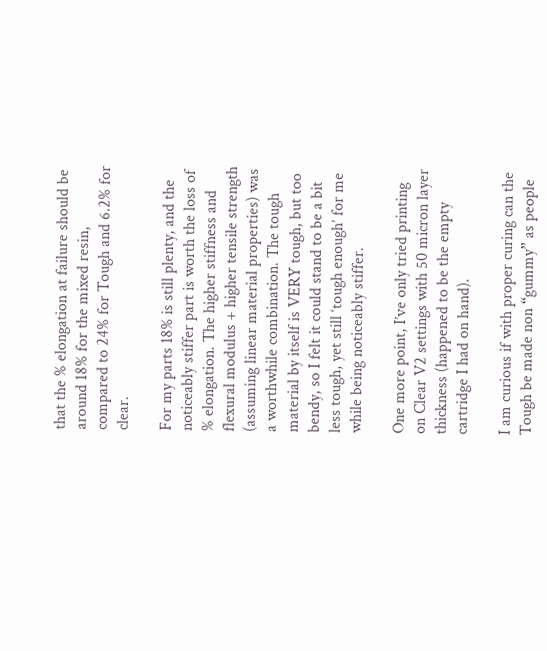that the % elongation at failure should be around 18% for the mixed resin, compared to 24% for Tough and 6.2% for clear.

For my parts 18% is still plenty, and the noticeably stiffer part is worth the loss of % elongation. The higher stiffness and flexural modulus + higher tensile strength (assuming linear material properties) was a worthwhile combination. The tough material by itself is VERY tough, but too bendy, so I felt it could stand to be a bit less tough, yet still ‘tough enough’ for me while being noticeably stiffer.

One more point, I’ve only tried printing on Clear V2 settings with 50 micron layer thickness (happened to be the empty cartridge I had on hand).

I am curious if with proper curing can the Tough be made non “gummy” as people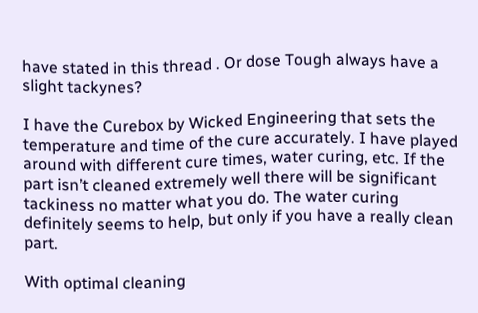have stated in this thread . Or dose Tough always have a slight tackynes?

I have the Curebox by Wicked Engineering that sets the temperature and time of the cure accurately. I have played around with different cure times, water curing, etc. If the part isn’t cleaned extremely well there will be significant tackiness no matter what you do. The water curing definitely seems to help, but only if you have a really clean part.

With optimal cleaning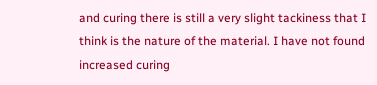and curing there is still a very slight tackiness that I think is the nature of the material. I have not found increased curing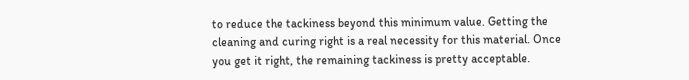to reduce the tackiness beyond this minimum value. Getting the cleaning and curing right is a real necessity for this material. Once you get it right, the remaining tackiness is pretty acceptable.